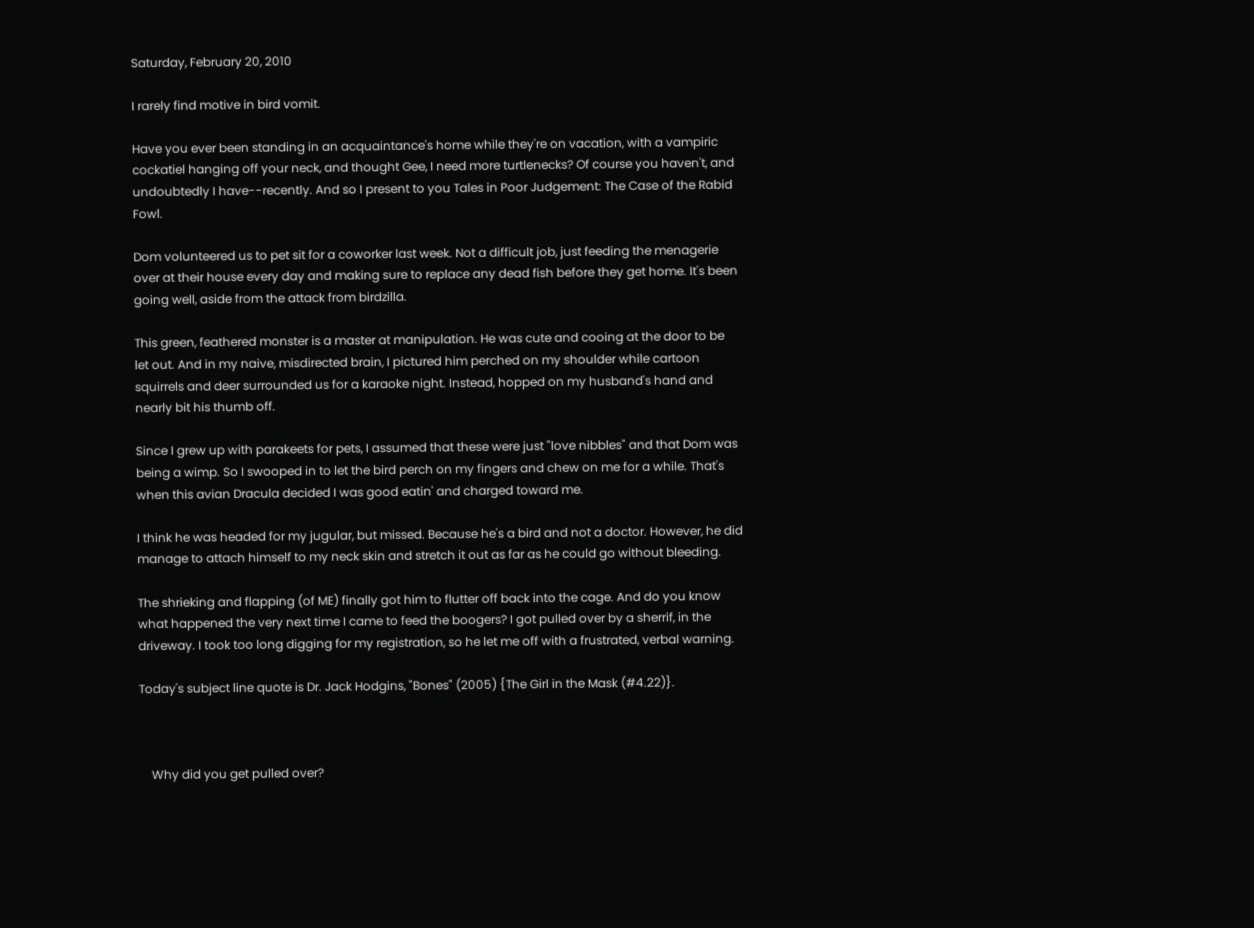Saturday, February 20, 2010

I rarely find motive in bird vomit.

Have you ever been standing in an acquaintance's home while they're on vacation, with a vampiric cockatiel hanging off your neck, and thought Gee, I need more turtlenecks? Of course you haven't, and undoubtedly I have--recently. And so I present to you Tales in Poor Judgement: The Case of the Rabid Fowl.

Dom volunteered us to pet sit for a coworker last week. Not a difficult job, just feeding the menagerie over at their house every day and making sure to replace any dead fish before they get home. It's been going well, aside from the attack from birdzilla.

This green, feathered monster is a master at manipulation. He was cute and cooing at the door to be let out. And in my naive, misdirected brain, I pictured him perched on my shoulder while cartoon squirrels and deer surrounded us for a karaoke night. Instead, hopped on my husband's hand and nearly bit his thumb off.

Since I grew up with parakeets for pets, I assumed that these were just "love nibbles" and that Dom was being a wimp. So I swooped in to let the bird perch on my fingers and chew on me for a while. That's when this avian Dracula decided I was good eatin' and charged toward me.

I think he was headed for my jugular, but missed. Because he's a bird and not a doctor. However, he did manage to attach himself to my neck skin and stretch it out as far as he could go without bleeding.

The shrieking and flapping (of ME) finally got him to flutter off back into the cage. And do you know what happened the very next time I came to feed the boogers? I got pulled over by a sherrif, in the driveway. I took too long digging for my registration, so he let me off with a frustrated, verbal warning.

Today's subject line quote is Dr. Jack Hodgins, "Bones" (2005) {The Girl in the Mask (#4.22)}.



    Why did you get pulled over?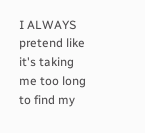I ALWAYS pretend like it's taking me too long to find my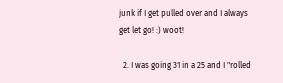junk if I get pulled over and I always get let go! :) woot!

  2. I was going 31 in a 25 and I "rolled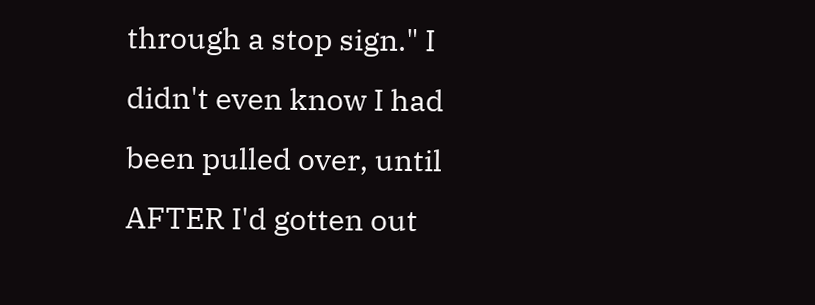through a stop sign." I didn't even know I had been pulled over, until AFTER I'd gotten out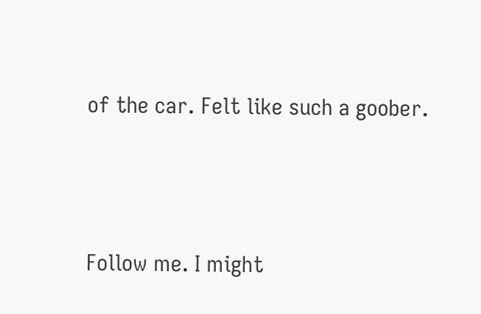of the car. Felt like such a goober.



Follow me. I might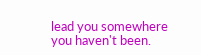lead you somewhere you haven't been.